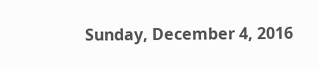Sunday, December 4, 2016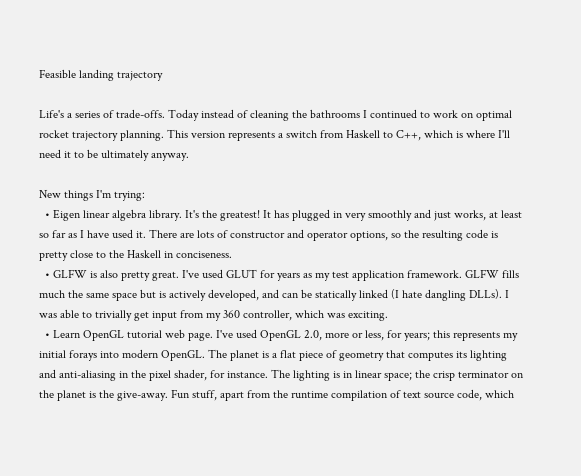Feasible landing trajectory

Life's a series of trade-offs. Today instead of cleaning the bathrooms I continued to work on optimal rocket trajectory planning. This version represents a switch from Haskell to C++, which is where I'll need it to be ultimately anyway.

New things I'm trying:
  • Eigen linear algebra library. It's the greatest! It has plugged in very smoothly and just works, at least so far as I have used it. There are lots of constructor and operator options, so the resulting code is pretty close to the Haskell in conciseness.
  • GLFW is also pretty great. I've used GLUT for years as my test application framework. GLFW fills much the same space but is actively developed, and can be statically linked (I hate dangling DLLs). I was able to trivially get input from my 360 controller, which was exciting.
  • Learn OpenGL tutorial web page. I've used OpenGL 2.0, more or less, for years; this represents my initial forays into modern OpenGL. The planet is a flat piece of geometry that computes its lighting and anti-aliasing in the pixel shader, for instance. The lighting is in linear space; the crisp terminator on the planet is the give-away. Fun stuff, apart from the runtime compilation of text source code, which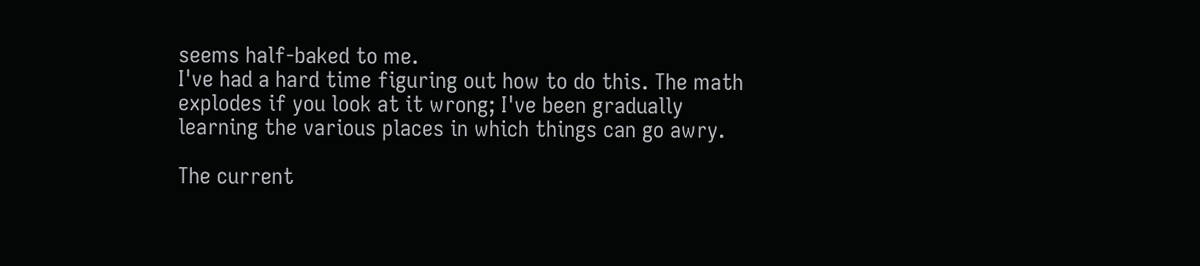seems half-baked to me.
I've had a hard time figuring out how to do this. The math explodes if you look at it wrong; I've been gradually learning the various places in which things can go awry.

The current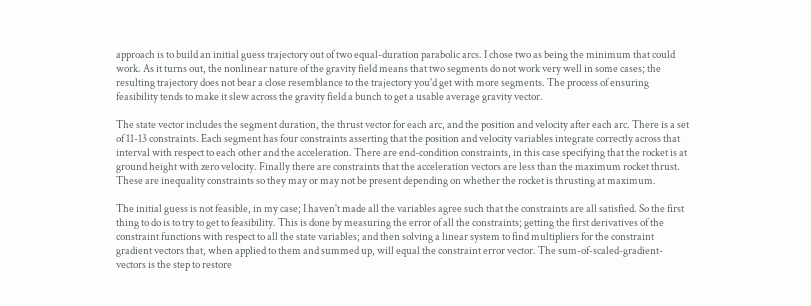approach is to build an initial guess trajectory out of two equal-duration parabolic arcs. I chose two as being the minimum that could work. As it turns out, the nonlinear nature of the gravity field means that two segments do not work very well in some cases; the resulting trajectory does not bear a close resemblance to the trajectory you'd get with more segments. The process of ensuring feasibility tends to make it slew across the gravity field a bunch to get a usable average gravity vector.

The state vector includes the segment duration, the thrust vector for each arc, and the position and velocity after each arc. There is a set of 11-13 constraints. Each segment has four constraints asserting that the position and velocity variables integrate correctly across that interval with respect to each other and the acceleration. There are end-condition constraints, in this case specifying that the rocket is at ground height with zero velocity. Finally there are constraints that the acceleration vectors are less than the maximum rocket thrust. These are inequality constraints so they may or may not be present depending on whether the rocket is thrusting at maximum.

The initial guess is not feasible, in my case; I haven't made all the variables agree such that the constraints are all satisfied. So the first thing to do is to try to get to feasibility. This is done by measuring the error of all the constraints; getting the first derivatives of the constraint functions with respect to all the state variables; and then solving a linear system to find multipliers for the constraint gradient vectors that, when applied to them and summed up, will equal the constraint error vector. The sum-of-scaled-gradient-vectors is the step to restore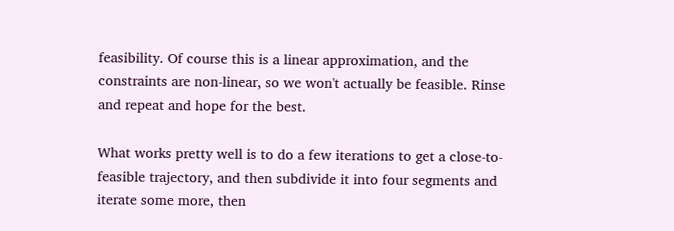feasibility. Of course this is a linear approximation, and the constraints are non-linear, so we won't actually be feasible. Rinse and repeat and hope for the best.

What works pretty well is to do a few iterations to get a close-to-feasible trajectory, and then subdivide it into four segments and iterate some more, then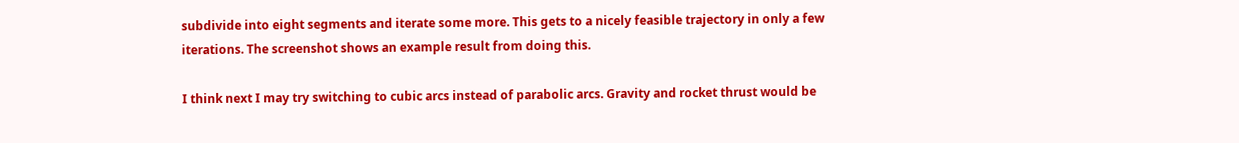subdivide into eight segments and iterate some more. This gets to a nicely feasible trajectory in only a few iterations. The screenshot shows an example result from doing this.

I think next I may try switching to cubic arcs instead of parabolic arcs. Gravity and rocket thrust would be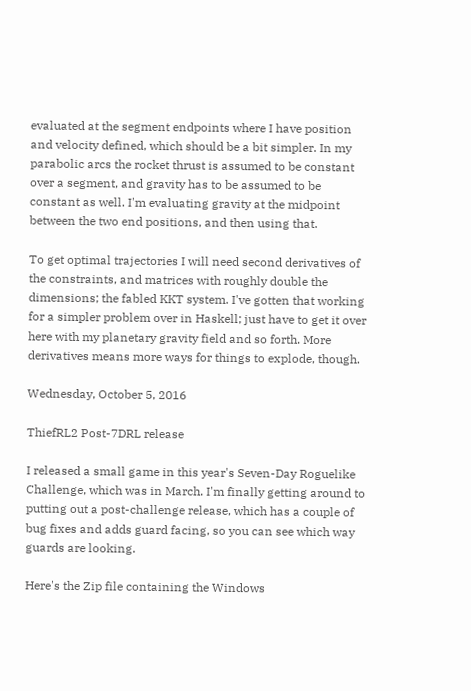evaluated at the segment endpoints where I have position and velocity defined, which should be a bit simpler. In my parabolic arcs the rocket thrust is assumed to be constant over a segment, and gravity has to be assumed to be constant as well. I'm evaluating gravity at the midpoint between the two end positions, and then using that.

To get optimal trajectories I will need second derivatives of the constraints, and matrices with roughly double the dimensions; the fabled KKT system. I've gotten that working for a simpler problem over in Haskell; just have to get it over here with my planetary gravity field and so forth. More derivatives means more ways for things to explode, though.

Wednesday, October 5, 2016

ThiefRL2 Post-7DRL release

I released a small game in this year's Seven-Day Roguelike Challenge, which was in March. I'm finally getting around to putting out a post-challenge release, which has a couple of bug fixes and adds guard facing, so you can see which way guards are looking.

Here's the Zip file containing the Windows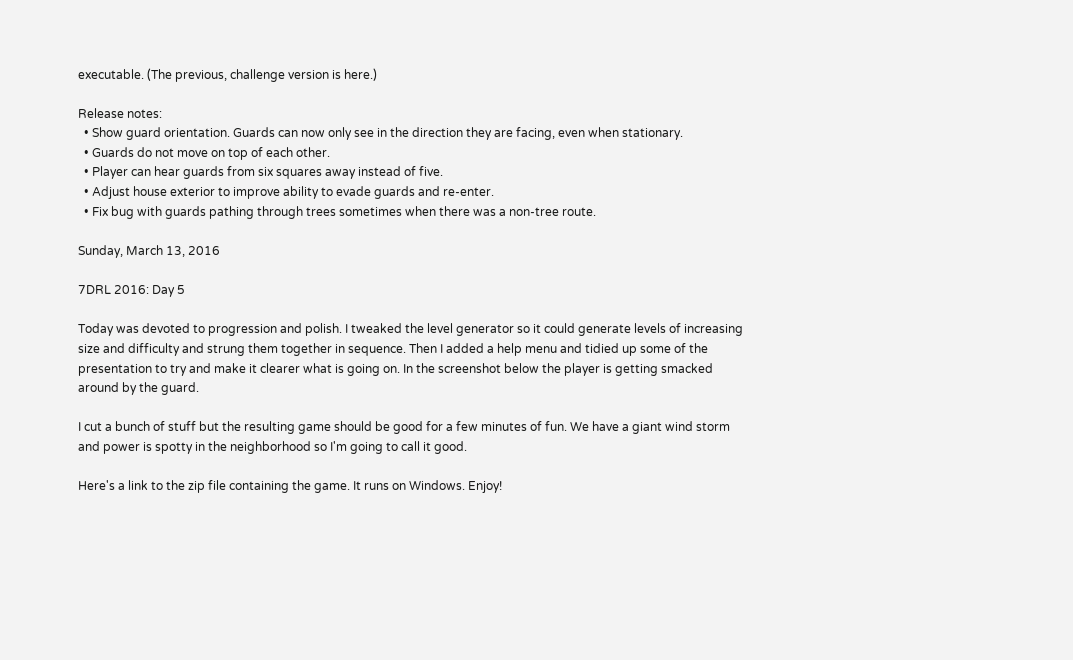executable. (The previous, challenge version is here.)

Release notes:
  • Show guard orientation. Guards can now only see in the direction they are facing, even when stationary.
  • Guards do not move on top of each other.
  • Player can hear guards from six squares away instead of five.
  • Adjust house exterior to improve ability to evade guards and re-enter.
  • Fix bug with guards pathing through trees sometimes when there was a non-tree route.

Sunday, March 13, 2016

7DRL 2016: Day 5

Today was devoted to progression and polish. I tweaked the level generator so it could generate levels of increasing size and difficulty and strung them together in sequence. Then I added a help menu and tidied up some of the presentation to try and make it clearer what is going on. In the screenshot below the player is getting smacked around by the guard.

I cut a bunch of stuff but the resulting game should be good for a few minutes of fun. We have a giant wind storm and power is spotty in the neighborhood so I'm going to call it good.

Here's a link to the zip file containing the game. It runs on Windows. Enjoy!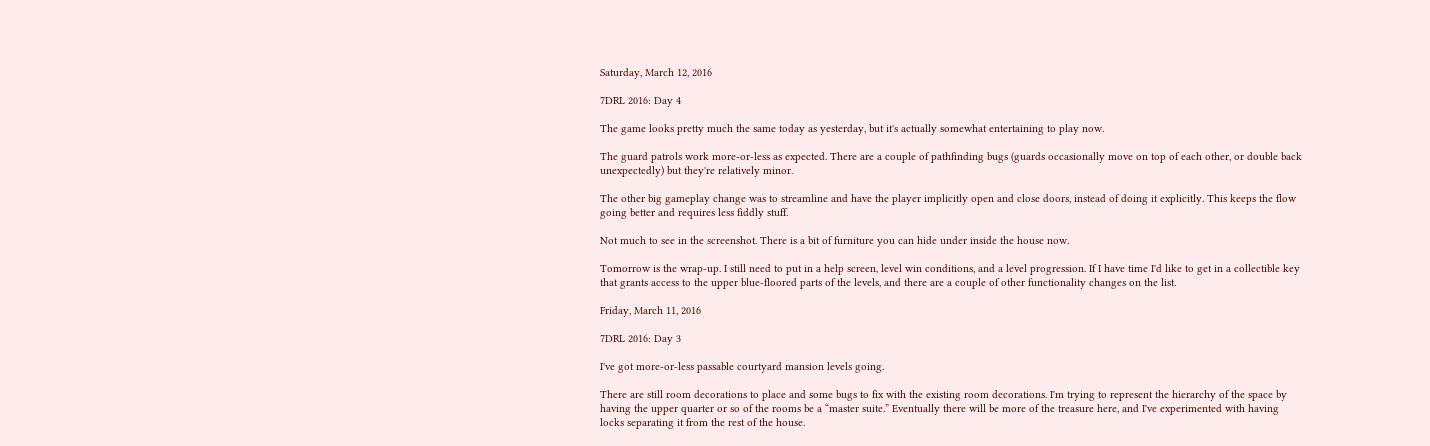Saturday, March 12, 2016

7DRL 2016: Day 4

The game looks pretty much the same today as yesterday, but it's actually somewhat entertaining to play now.

The guard patrols work more-or-less as expected. There are a couple of pathfinding bugs (guards occasionally move on top of each other, or double back unexpectedly) but they're relatively minor.

The other big gameplay change was to streamline and have the player implicitly open and close doors, instead of doing it explicitly. This keeps the flow going better and requires less fiddly stuff.

Not much to see in the screenshot. There is a bit of furniture you can hide under inside the house now.

Tomorrow is the wrap-up. I still need to put in a help screen, level win conditions, and a level progression. If I have time I'd like to get in a collectible key that grants access to the upper blue-floored parts of the levels, and there are a couple of other functionality changes on the list.

Friday, March 11, 2016

7DRL 2016: Day 3

I've got more-or-less passable courtyard mansion levels going.

There are still room decorations to place and some bugs to fix with the existing room decorations. I'm trying to represent the hierarchy of the space by having the upper quarter or so of the rooms be a “master suite.” Eventually there will be more of the treasure here, and I've experimented with having locks separating it from the rest of the house.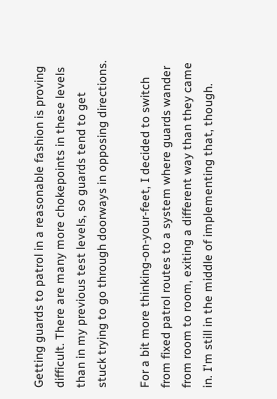Getting guards to patrol in a reasonable fashion is proving difficult. There are many more chokepoints in these levels than in my previous test levels, so guards tend to get stuck trying to go through doorways in opposing directions.

For a bit more thinking-on-your-feet, I decided to switch from fixed patrol routes to a system where guards wander from room to room, exiting a different way than they came in. I'm still in the middle of implementing that, though.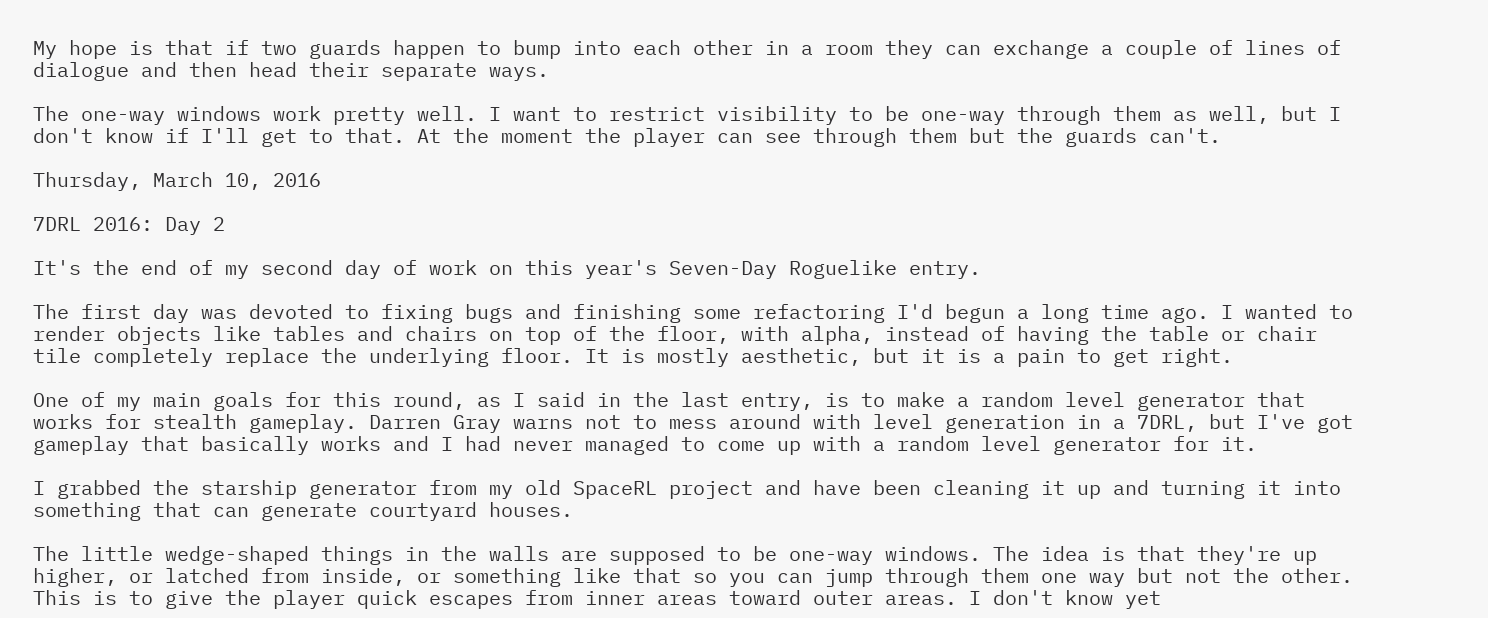My hope is that if two guards happen to bump into each other in a room they can exchange a couple of lines of dialogue and then head their separate ways.

The one-way windows work pretty well. I want to restrict visibility to be one-way through them as well, but I don't know if I'll get to that. At the moment the player can see through them but the guards can't.

Thursday, March 10, 2016

7DRL 2016: Day 2

It's the end of my second day of work on this year's Seven-Day Roguelike entry.

The first day was devoted to fixing bugs and finishing some refactoring I'd begun a long time ago. I wanted to render objects like tables and chairs on top of the floor, with alpha, instead of having the table or chair tile completely replace the underlying floor. It is mostly aesthetic, but it is a pain to get right.

One of my main goals for this round, as I said in the last entry, is to make a random level generator that works for stealth gameplay. Darren Gray warns not to mess around with level generation in a 7DRL, but I've got gameplay that basically works and I had never managed to come up with a random level generator for it.

I grabbed the starship generator from my old SpaceRL project and have been cleaning it up and turning it into something that can generate courtyard houses.

The little wedge-shaped things in the walls are supposed to be one-way windows. The idea is that they're up higher, or latched from inside, or something like that so you can jump through them one way but not the other. This is to give the player quick escapes from inner areas toward outer areas. I don't know yet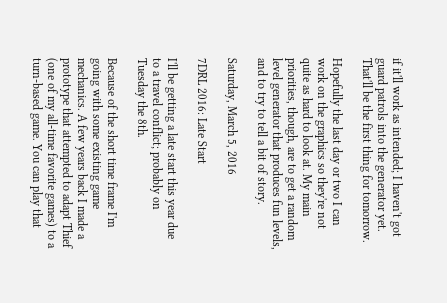if it'll work as intended; I haven't got guard patrols into the generator yet. That'll be the first thing for tomorrow.

Hopefully the last day or two I can work on the graphics so they're not quite as hard to look at. My main priorities, though, are to get a random level generator that produces fun levels, and to try to tell a bit of story.

Saturday, March 5, 2016

7DRL 2016: Late Start

I'll be getting a late start this year due to a travel conflict; probably on Tuesday the 8th.

Because of the short time frame I'm going with some existing game mechanics. A few years back I made a prototype that attempted to adapt Thief (one of my all-time favorite games) to a turn-based game. You can play that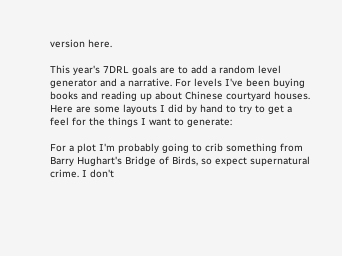version here.

This year's 7DRL goals are to add a random level generator and a narrative. For levels I've been buying books and reading up about Chinese courtyard houses. Here are some layouts I did by hand to try to get a feel for the things I want to generate:

For a plot I'm probably going to crib something from Barry Hughart's Bridge of Birds, so expect supernatural crime. I don't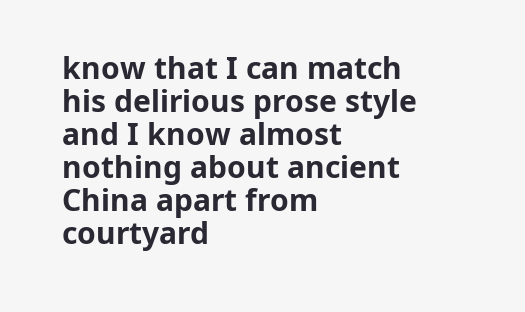know that I can match his delirious prose style and I know almost nothing about ancient China apart from courtyard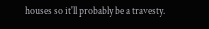houses so it'll probably be a travesty.